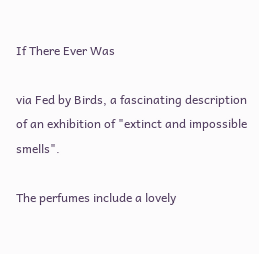If There Ever Was

via Fed by Birds, a fascinating description of an exhibition of "extinct and impossible smells".

The perfumes include a lovely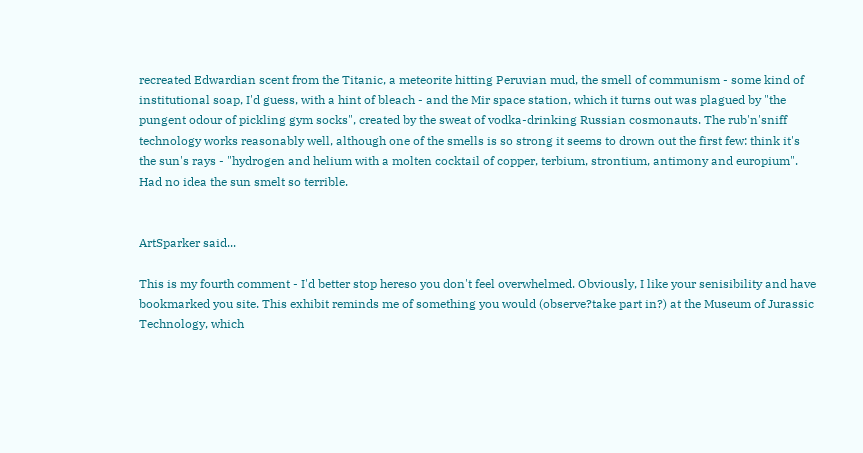recreated Edwardian scent from the Titanic, a meteorite hitting Peruvian mud, the smell of communism - some kind of institutional soap, I'd guess, with a hint of bleach - and the Mir space station, which it turns out was plagued by "the pungent odour of pickling gym socks", created by the sweat of vodka-drinking Russian cosmonauts. The rub'n'sniff technology works reasonably well, although one of the smells is so strong it seems to drown out the first few: think it's the sun's rays - "hydrogen and helium with a molten cocktail of copper, terbium, strontium, antimony and europium". Had no idea the sun smelt so terrible.


ArtSparker said...

This is my fourth comment - I'd better stop hereso you don't feel overwhelmed. Obviously, I like your senisibility and have bookmarked you site. This exhibit reminds me of something you would (observe?take part in?) at the Museum of Jurassic Technology, which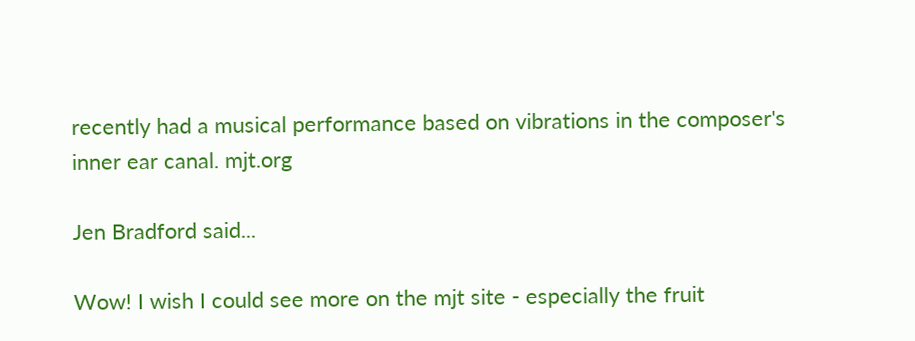recently had a musical performance based on vibrations in the composer's inner ear canal. mjt.org

Jen Bradford said...

Wow! I wish I could see more on the mjt site - especially the fruit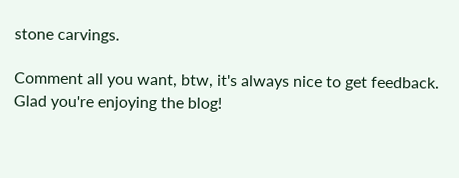stone carvings.

Comment all you want, btw, it's always nice to get feedback. Glad you're enjoying the blog!